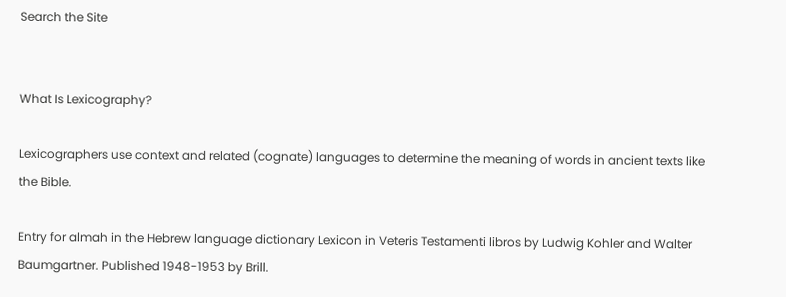Search the Site


What Is Lexicography?

Lexicographers use context and related (cognate) languages to determine the meaning of words in ancient texts like the Bible.

Entry for almah in the Hebrew language dictionary Lexicon in Veteris Testamenti libros by Ludwig Kohler and Walter Baumgartner. Published 1948-1953 by Brill.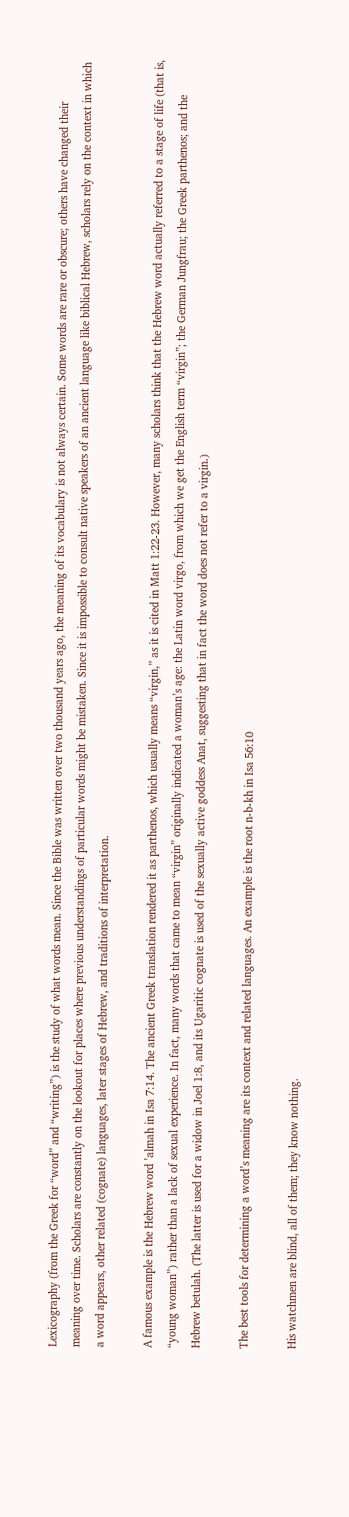Lexicography (from the Greek for “word” and “writing”) is the study of what words mean. Since the Bible was written over two thousand years ago, the meaning of its vocabulary is not always certain. Some words are rare or obscure; others have changed their meaning over time. Scholars are constantly on the lookout for places where previous understandings of particular words might be mistaken. Since it is impossible to consult native speakers of an ancient language like biblical Hebrew, scholars rely on the context in which a word appears, other related (cognate) languages, later stages of Hebrew, and traditions of interpretation.

A famous example is the Hebrew word ’almah in Isa 7:14. The ancient Greek translation rendered it as parthenos, which usually means “virgin,” as it is cited in Matt 1:22-23. However, many scholars think that the Hebrew word actually referred to a stage of life (that is, “young woman”) rather than a lack of sexual experience. In fact, many words that came to mean “virgin” originally indicated a woman’s age: the Latin word virgo, from which we get the English term “virgin”; the German Jungfrau; the Greek parthenos; and the Hebrew betulah. (The latter is used for a widow in Joel 1:8, and its Ugaritic cognate is used of the sexually active goddess Anat, suggesting that in fact the word does not refer to a virgin.)

The best tools for determining a word’s meaning are its context and related languages. An example is the root n-b-kh in Isa 56:10

His watchmen are blind, all of them; they know nothing.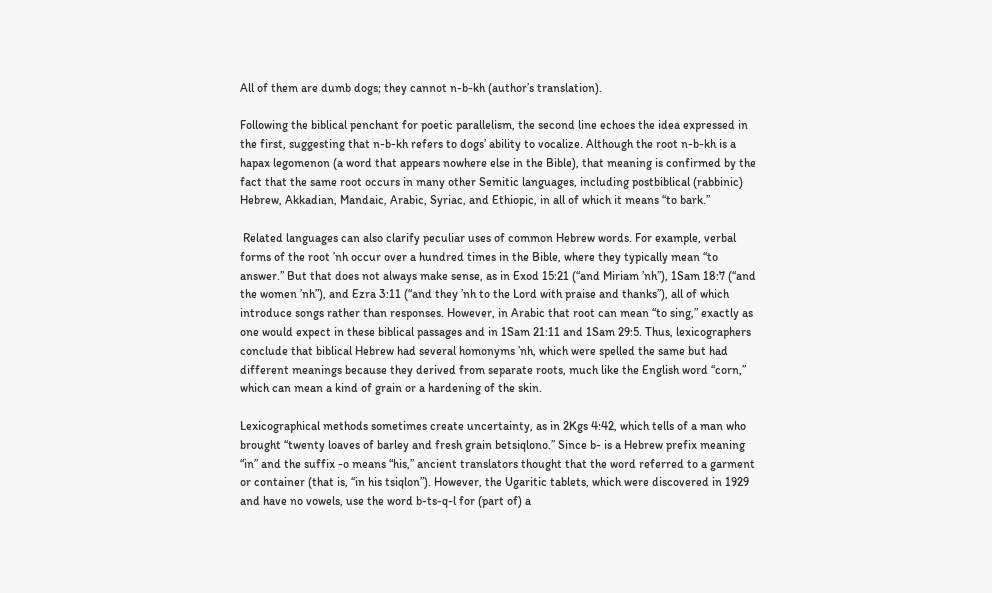All of them are dumb dogs; they cannot n-b-kh (author’s translation).

Following the biblical penchant for poetic parallelism, the second line echoes the idea expressed in the first, suggesting that n-b-kh refers to dogs’ ability to vocalize. Although the root n-b-kh is a hapax legomenon (a word that appears nowhere else in the Bible), that meaning is confirmed by the fact that the same root occurs in many other Semitic languages, including postbiblical (rabbinic) Hebrew, Akkadian, Mandaic, Arabic, Syriac, and Ethiopic, in all of which it means “to bark.”

 Related languages can also clarify peculiar uses of common Hebrew words. For example, verbal forms of the root ’nh occur over a hundred times in the Bible, where they typically mean “to answer.” But that does not always make sense, as in Exod 15:21 (“and Miriam ’nh”), 1Sam 18:7 (“and the women ’nh”), and Ezra 3:11 (“and they ’nh to the Lord with praise and thanks”), all of which introduce songs rather than responses. However, in Arabic that root can mean “to sing,” exactly as one would expect in these biblical passages and in 1Sam 21:11 and 1Sam 29:5. Thus, lexicographers conclude that biblical Hebrew had several homonyms ’nh, which were spelled the same but had different meanings because they derived from separate roots, much like the English word “corn,” which can mean a kind of grain or a hardening of the skin.

Lexicographical methods sometimes create uncertainty, as in 2Kgs 4:42, which tells of a man who brought “twenty loaves of barley and fresh grain betsiqlono.” Since b- is a Hebrew prefix meaning “in” and the suffix -o means “his,” ancient translators thought that the word referred to a garment or container (that is, “in his tsiqlon”). However, the Ugaritic tablets, which were discovered in 1929 and have no vowels, use the word b-ts-q-l for (part of) a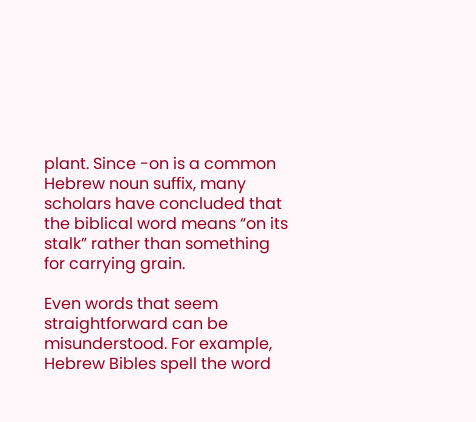plant. Since -on is a common Hebrew noun suffix, many scholars have concluded that the biblical word means “on its stalk” rather than something for carrying grain.

Even words that seem straightforward can be misunderstood. For example, Hebrew Bibles spell the word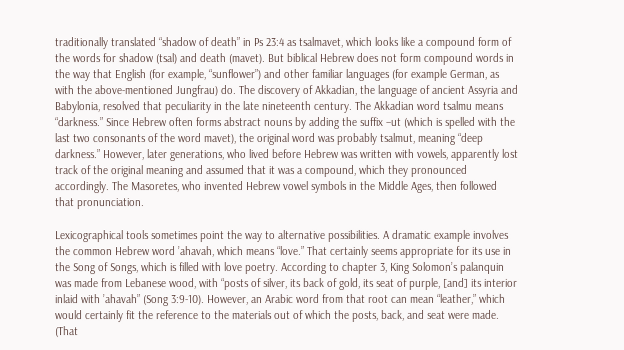traditionally translated “shadow of death” in Ps 23:4 as tsalmavet, which looks like a compound form of the words for shadow (tsal) and death (mavet). But biblical Hebrew does not form compound words in the way that English (for example, “sunflower”) and other familiar languages (for example German, as with the above-mentioned Jungfrau) do. The discovery of Akkadian, the language of ancient Assyria and Babylonia, resolved that peculiarity in the late nineteenth century. The Akkadian word tsalmu means “darkness.” Since Hebrew often forms abstract nouns by adding the suffix –ut (which is spelled with the last two consonants of the word mavet), the original word was probably tsalmut, meaning “deep darkness.” However, later generations, who lived before Hebrew was written with vowels, apparently lost track of the original meaning and assumed that it was a compound, which they pronounced accordingly. The Masoretes, who invented Hebrew vowel symbols in the Middle Ages, then followed that pronunciation.

Lexicographical tools sometimes point the way to alternative possibilities. A dramatic example involves the common Hebrew word ’ahavah, which means “love.” That certainly seems appropriate for its use in the Song of Songs, which is filled with love poetry. According to chapter 3, King Solomon’s palanquin was made from Lebanese wood, with “posts of silver, its back of gold, its seat of purple, [and] its interior inlaid with ’ahavah” (Song 3:9-10). However, an Arabic word from that root can mean “leather,” which would certainly fit the reference to the materials out of which the posts, back, and seat were made. (That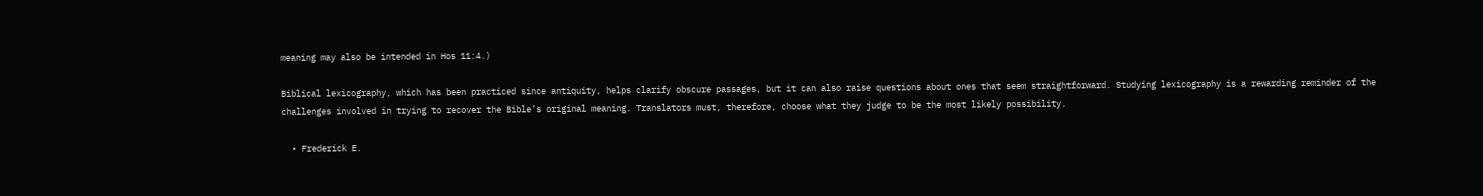meaning may also be intended in Hos 11:4.)

Biblical lexicography, which has been practiced since antiquity, helps clarify obscure passages, but it can also raise questions about ones that seem straightforward. Studying lexicography is a rewarding reminder of the challenges involved in trying to recover the Bible’s original meaning. Translators must, therefore, choose what they judge to be the most likely possibility.

  • Frederick E.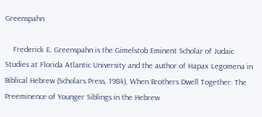Greenspahn

    Frederick E. Greenspahn is the Gimelstob Eminent Scholar of Judaic Studies at Florida Atlantic University and the author of Hapax Legomena in Biblical Hebrew (Scholars Press, 1984), When Brothers Dwell Together: The Preeminence of Younger Siblings in the Hebrew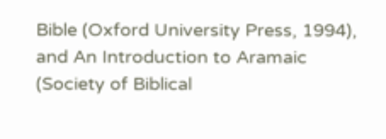Bible (Oxford University Press, 1994), and An Introduction to Aramaic (Society of Biblical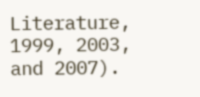Literature, 1999, 2003, and 2007).